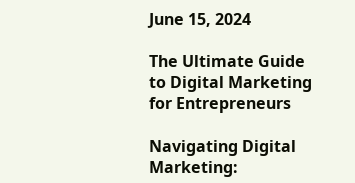June 15, 2024

The Ultimate Guide to Digital Marketing for Entrepreneurs

Navigating Digital Marketing: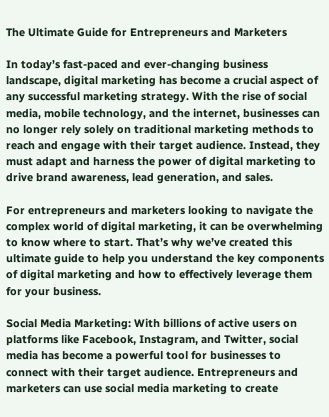The Ultimate Guide for Entrepreneurs and Marketers

In today’s fast-paced and ever-changing business landscape, digital marketing has become a crucial aspect of any successful marketing strategy. With the rise of social media, mobile technology, and the internet, businesses can no longer rely solely on traditional marketing methods to reach and engage with their target audience. Instead, they must adapt and harness the power of digital marketing to drive brand awareness, lead generation, and sales.

For entrepreneurs and marketers looking to navigate the complex world of digital marketing, it can be overwhelming to know where to start. That’s why we’ve created this ultimate guide to help you understand the key components of digital marketing and how to effectively leverage them for your business.

Social Media Marketing: With billions of active users on platforms like Facebook, Instagram, and Twitter, social media has become a powerful tool for businesses to connect with their target audience. Entrepreneurs and marketers can use social media marketing to create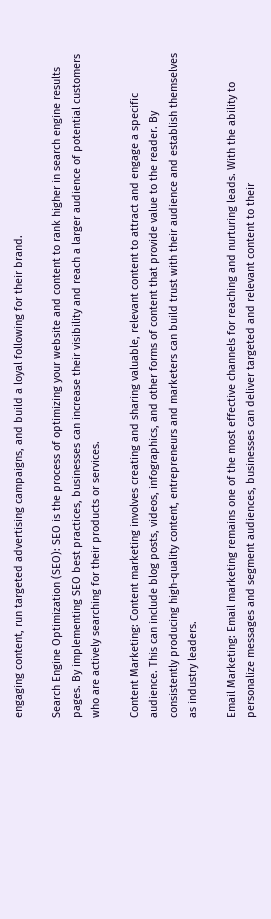engaging content, run targeted advertising campaigns, and build a loyal following for their brand.

Search Engine Optimization (SEO): SEO is the process of optimizing your website and content to rank higher in search engine results pages. By implementing SEO best practices, businesses can increase their visibility and reach a larger audience of potential customers who are actively searching for their products or services.

Content Marketing: Content marketing involves creating and sharing valuable, relevant content to attract and engage a specific audience. This can include blog posts, videos, infographics, and other forms of content that provide value to the reader. By consistently producing high-quality content, entrepreneurs and marketers can build trust with their audience and establish themselves as industry leaders.

Email Marketing: Email marketing remains one of the most effective channels for reaching and nurturing leads. With the ability to personalize messages and segment audiences, businesses can deliver targeted and relevant content to their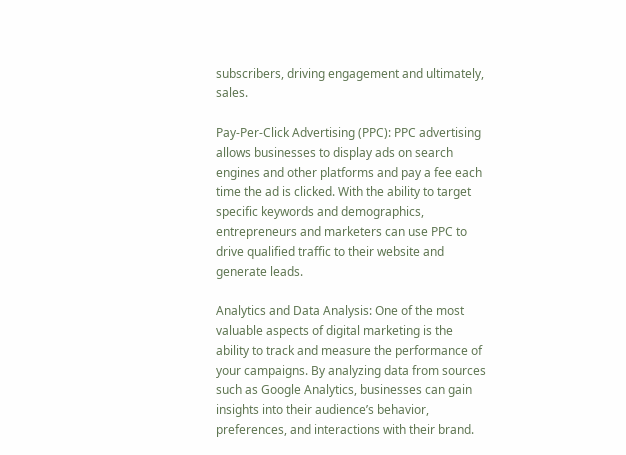subscribers, driving engagement and ultimately, sales.

Pay-Per-Click Advertising (PPC): PPC advertising allows businesses to display ads on search engines and other platforms and pay a fee each time the ad is clicked. With the ability to target specific keywords and demographics, entrepreneurs and marketers can use PPC to drive qualified traffic to their website and generate leads.

Analytics and Data Analysis: One of the most valuable aspects of digital marketing is the ability to track and measure the performance of your campaigns. By analyzing data from sources such as Google Analytics, businesses can gain insights into their audience’s behavior, preferences, and interactions with their brand.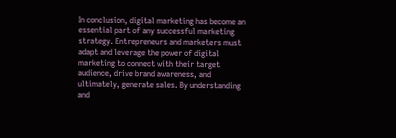In conclusion, digital marketing has become an essential part of any successful marketing strategy. Entrepreneurs and marketers must adapt and leverage the power of digital marketing to connect with their target audience, drive brand awareness, and ultimately, generate sales. By understanding and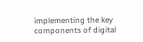implementing the key components of digital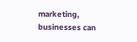marketing, businesses can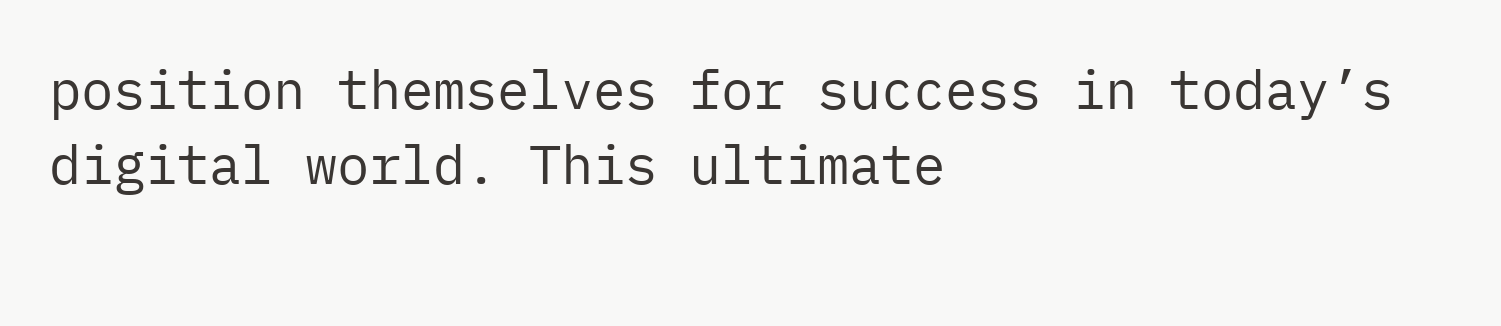position themselves for success in today’s digital world. This ultimate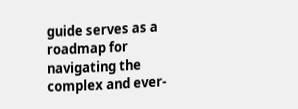guide serves as a roadmap for navigating the complex and ever-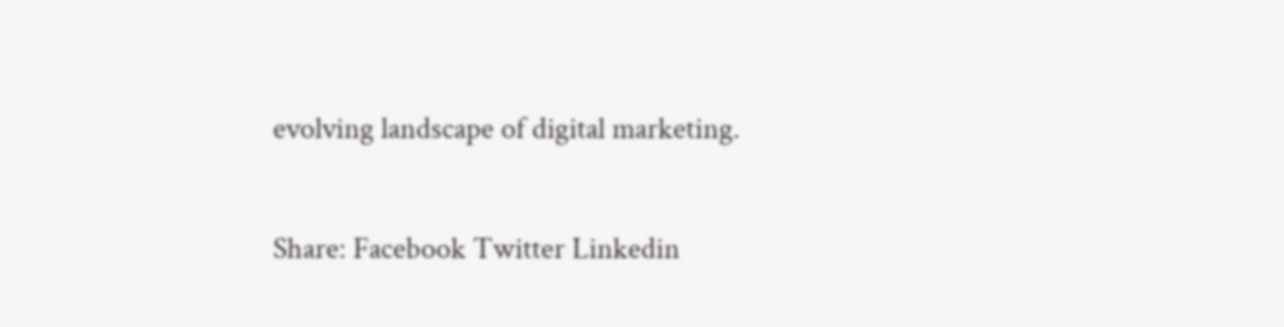evolving landscape of digital marketing.

Share: Facebook Twitter Linkedin